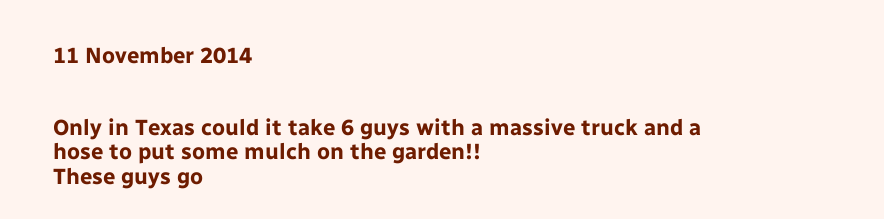11 November 2014


Only in Texas could it take 6 guys with a massive truck and a hose to put some mulch on the garden!!
These guys go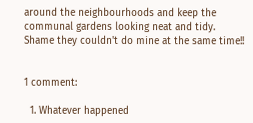around the neighbourhoods and keep the communal gardens looking neat and tidy. Shame they couldn't do mine at the same time!!


1 comment:

  1. Whatever happened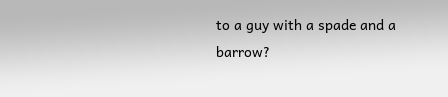to a guy with a spade and a barrow?